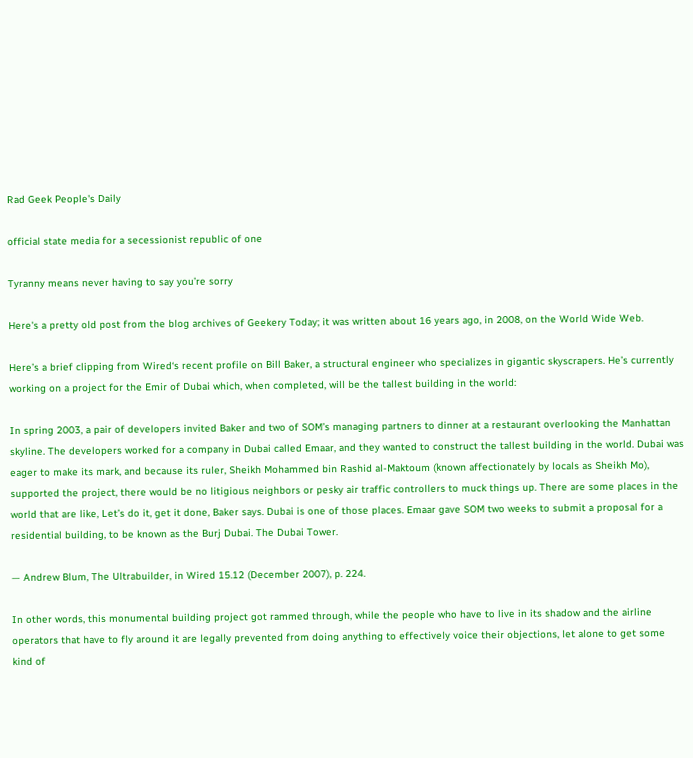Rad Geek People's Daily

official state media for a secessionist republic of one

Tyranny means never having to say you’re sorry

Here's a pretty old post from the blog archives of Geekery Today; it was written about 16 years ago, in 2008, on the World Wide Web.

Here’s a brief clipping from Wired‘s recent profile on Bill Baker, a structural engineer who specializes in gigantic skyscrapers. He’s currently working on a project for the Emir of Dubai which, when completed, will be the tallest building in the world:

In spring 2003, a pair of developers invited Baker and two of SOM’s managing partners to dinner at a restaurant overlooking the Manhattan skyline. The developers worked for a company in Dubai called Emaar, and they wanted to construct the tallest building in the world. Dubai was eager to make its mark, and because its ruler, Sheikh Mohammed bin Rashid al-Maktoum (known affectionately by locals as Sheikh Mo), supported the project, there would be no litigious neighbors or pesky air traffic controllers to muck things up. There are some places in the world that are like, Let’s do it, get it done, Baker says. Dubai is one of those places. Emaar gave SOM two weeks to submit a proposal for a residential building, to be known as the Burj Dubai. The Dubai Tower.

— Andrew Blum, The Ultrabuilder, in Wired 15.12 (December 2007), p. 224.

In other words, this monumental building project got rammed through, while the people who have to live in its shadow and the airline operators that have to fly around it are legally prevented from doing anything to effectively voice their objections, let alone to get some kind of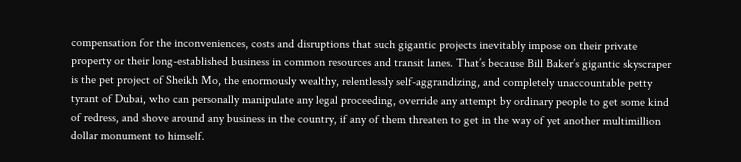compensation for the inconveniences, costs and disruptions that such gigantic projects inevitably impose on their private property or their long-established business in common resources and transit lanes. That’s because Bill Baker’s gigantic skyscraper is the pet project of Sheikh Mo, the enormously wealthy, relentlessly self-aggrandizing, and completely unaccountable petty tyrant of Dubai, who can personally manipulate any legal proceeding, override any attempt by ordinary people to get some kind of redress, and shove around any business in the country, if any of them threaten to get in the way of yet another multimillion dollar monument to himself.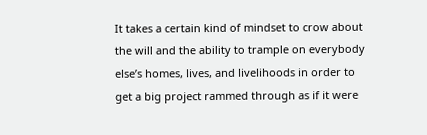It takes a certain kind of mindset to crow about the will and the ability to trample on everybody else’s homes, lives, and livelihoods in order to get a big project rammed through as if it were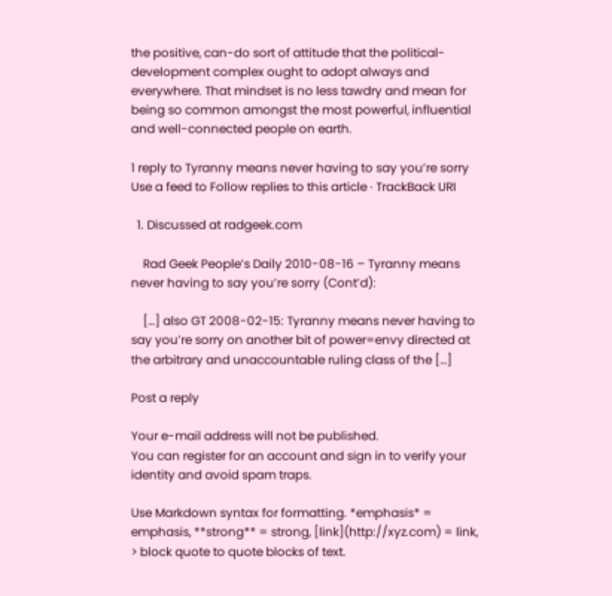the positive, can-do sort of attitude that the political-development complex ought to adopt always and everywhere. That mindset is no less tawdry and mean for being so common amongst the most powerful, influential and well-connected people on earth.

1 reply to Tyranny means never having to say you’re sorry Use a feed to Follow replies to this article · TrackBack URI

  1. Discussed at radgeek.com

    Rad Geek People’s Daily 2010-08-16 – Tyranny means never having to say you’re sorry (Cont’d):

    […] also GT 2008-02-15: Tyranny means never having to say you’re sorry on another bit of power=envy directed at the arbitrary and unaccountable ruling class of the […]

Post a reply

Your e-mail address will not be published.
You can register for an account and sign in to verify your identity and avoid spam traps.

Use Markdown syntax for formatting. *emphasis* = emphasis, **strong** = strong, [link](http://xyz.com) = link,
> block quote to quote blocks of text.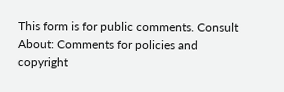This form is for public comments. Consult About: Comments for policies and copyright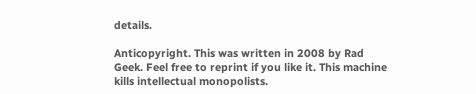details.

Anticopyright. This was written in 2008 by Rad Geek. Feel free to reprint if you like it. This machine kills intellectual monopolists.